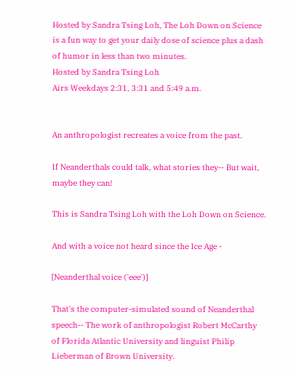Hosted by Sandra Tsing Loh, The Loh Down on Science is a fun way to get your daily dose of science plus a dash of humor in less than two minutes.
Hosted by Sandra Tsing Loh
Airs Weekdays 2:31, 3:31 and 5:49 a.m.


An anthropologist recreates a voice from the past.

If Neanderthals could talk, what stories they-- But wait, maybe they can!

This is Sandra Tsing Loh with the Loh Down on Science.

And with a voice not heard since the Ice Age -

[Neanderthal voice ('eee')]

That's the computer-simulated sound of Neanderthal speech-- The work of anthropologist Robert McCarthy of Florida Atlantic University and linguist Philip Lieberman of Brown University.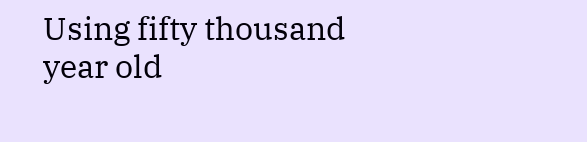Using fifty thousand year old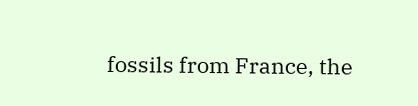fossils from France, the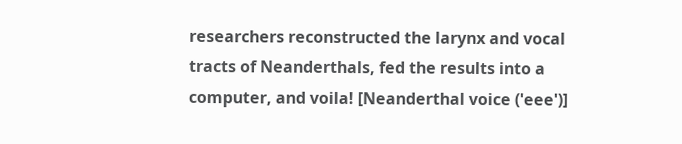researchers reconstructed the larynx and vocal tracts of Neanderthals, fed the results into a computer, and voila! [Neanderthal voice ('eee')]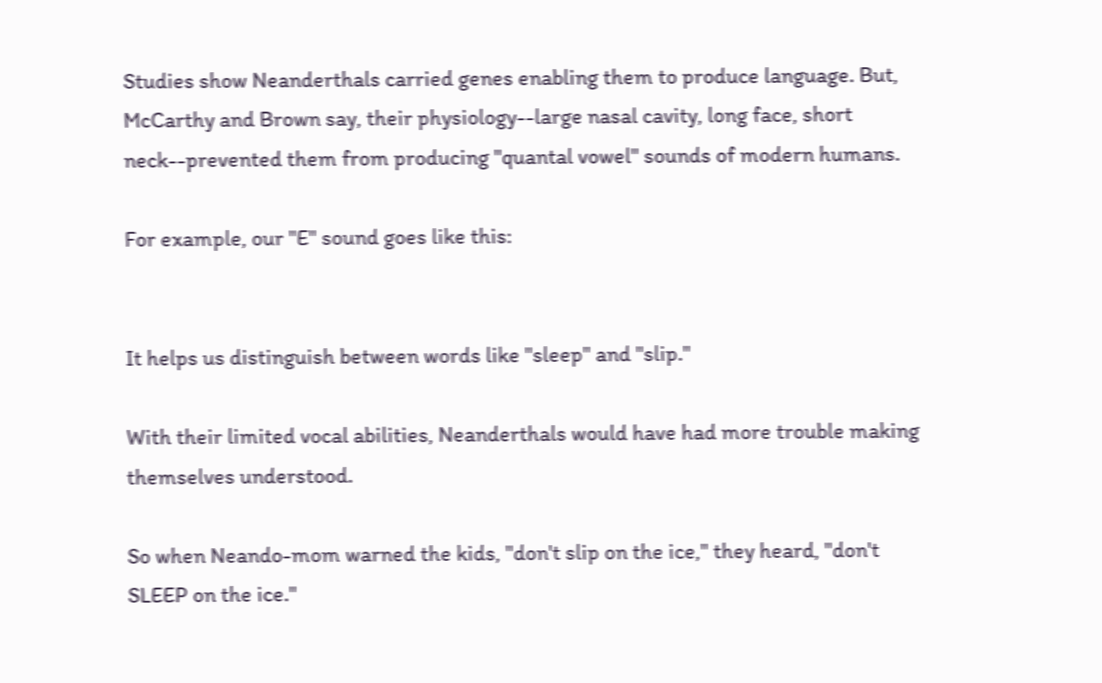Studies show Neanderthals carried genes enabling them to produce language. But, McCarthy and Brown say, their physiology--large nasal cavity, long face, short neck--prevented them from producing "quantal vowel" sounds of modern humans.

For example, our "E" sound goes like this:


It helps us distinguish between words like "sleep" and "slip."

With their limited vocal abilities, Neanderthals would have had more trouble making themselves understood.

So when Neando-mom warned the kids, "don't slip on the ice," they heard, "don't SLEEP on the ice."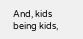And, kids being kids,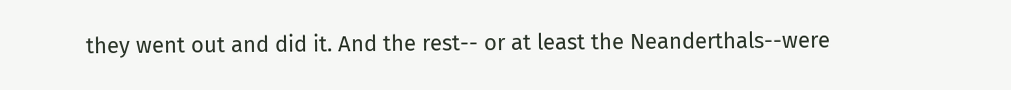they went out and did it. And the rest-- or at least the Neanderthals--were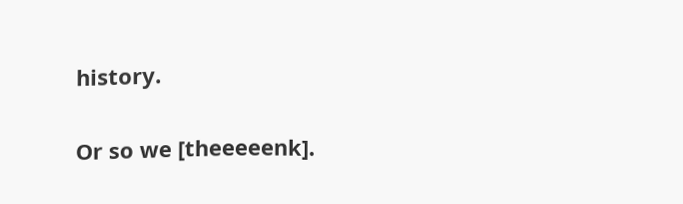history.

Or so we [theeeeenk].